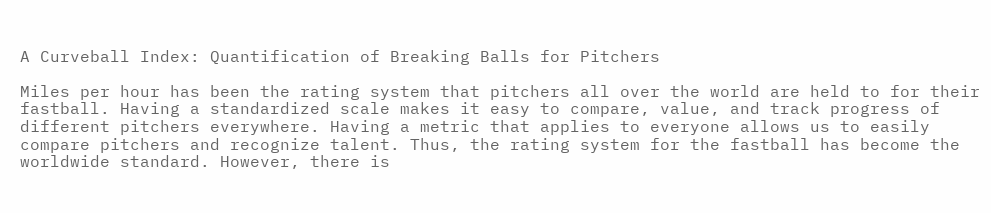A Curveball Index: Quantification of Breaking Balls for Pitchers

Miles per hour has been the rating system that pitchers all over the world are held to for their fastball. Having a standardized scale makes it easy to compare, value, and track progress of different pitchers everywhere. Having a metric that applies to everyone allows us to easily compare pitchers and recognize talent. Thus, the rating system for the fastball has become the worldwide standard. However, there is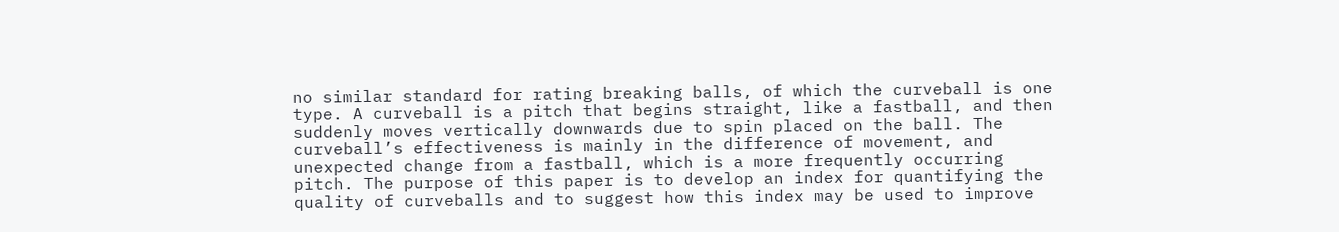no similar standard for rating breaking balls, of which the curveball is one type. A curveball is a pitch that begins straight, like a fastball, and then suddenly moves vertically downwards due to spin placed on the ball. The curveball’s effectiveness is mainly in the difference of movement, and unexpected change from a fastball, which is a more frequently occurring pitch. The purpose of this paper is to develop an index for quantifying the quality of curveballs and to suggest how this index may be used to improve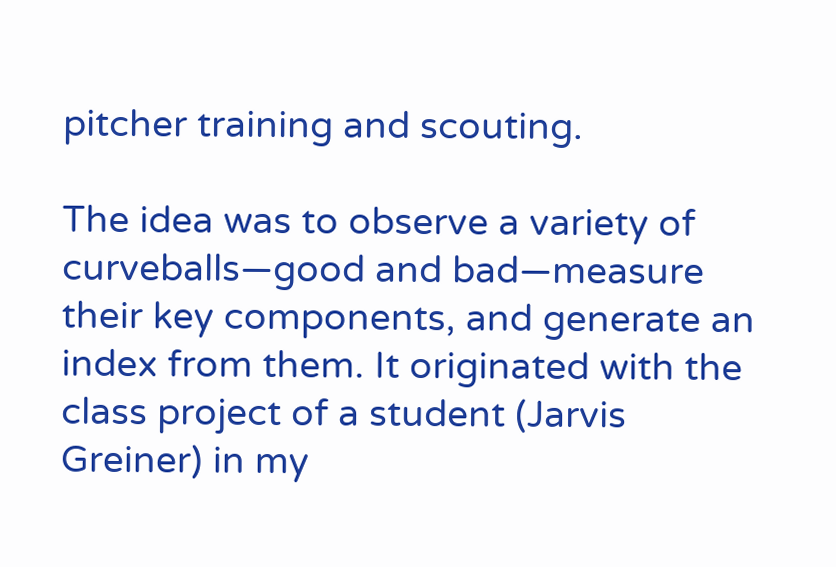pitcher training and scouting.

The idea was to observe a variety of curveballs—good and bad—measure their key components, and generate an index from them. It originated with the class project of a student (Jarvis Greiner) in my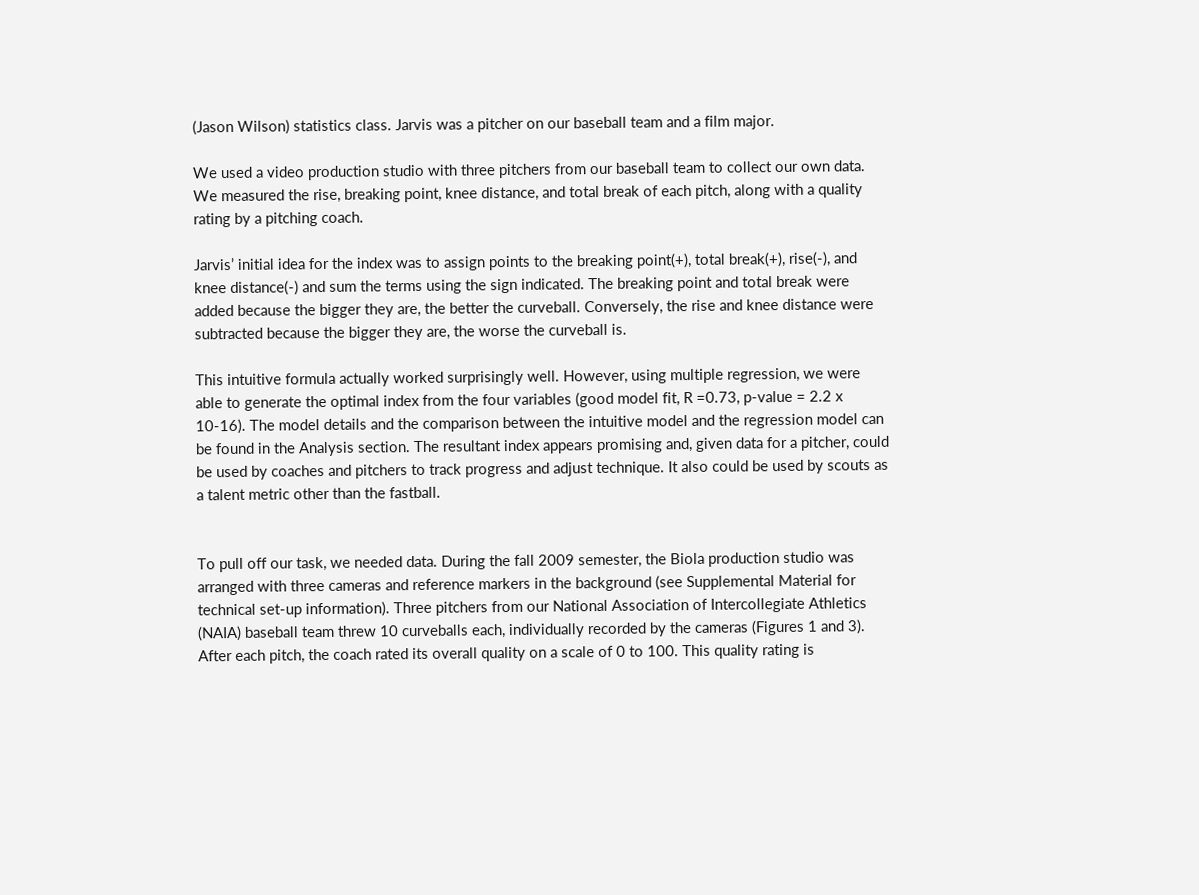(Jason Wilson) statistics class. Jarvis was a pitcher on our baseball team and a film major.

We used a video production studio with three pitchers from our baseball team to collect our own data. We measured the rise, breaking point, knee distance, and total break of each pitch, along with a quality rating by a pitching coach.

Jarvis’ initial idea for the index was to assign points to the breaking point(+), total break(+), rise(-), and knee distance(-) and sum the terms using the sign indicated. The breaking point and total break were added because the bigger they are, the better the curveball. Conversely, the rise and knee distance were subtracted because the bigger they are, the worse the curveball is.

This intuitive formula actually worked surprisingly well. However, using multiple regression, we were able to generate the optimal index from the four variables (good model fit, R =0.73, p-value = 2.2 x 10-16). The model details and the comparison between the intuitive model and the regression model can be found in the Analysis section. The resultant index appears promising and, given data for a pitcher, could be used by coaches and pitchers to track progress and adjust technique. It also could be used by scouts as a talent metric other than the fastball.


To pull off our task, we needed data. During the fall 2009 semester, the Biola production studio was arranged with three cameras and reference markers in the background (see Supplemental Material for technical set-up information). Three pitchers from our National Association of Intercollegiate Athletics (NAIA) baseball team threw 10 curveballs each, individually recorded by the cameras (Figures 1 and 3). After each pitch, the coach rated its overall quality on a scale of 0 to 100. This quality rating is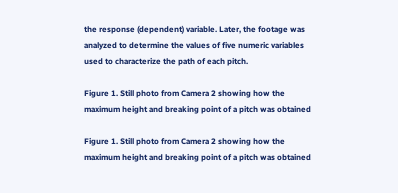the response (dependent) variable. Later, the footage was analyzed to determine the values of five numeric variables used to characterize the path of each pitch.

Figure 1. Still photo from Camera 2 showing how the maximum height and breaking point of a pitch was obtained

Figure 1. Still photo from Camera 2 showing how the maximum height and breaking point of a pitch was obtained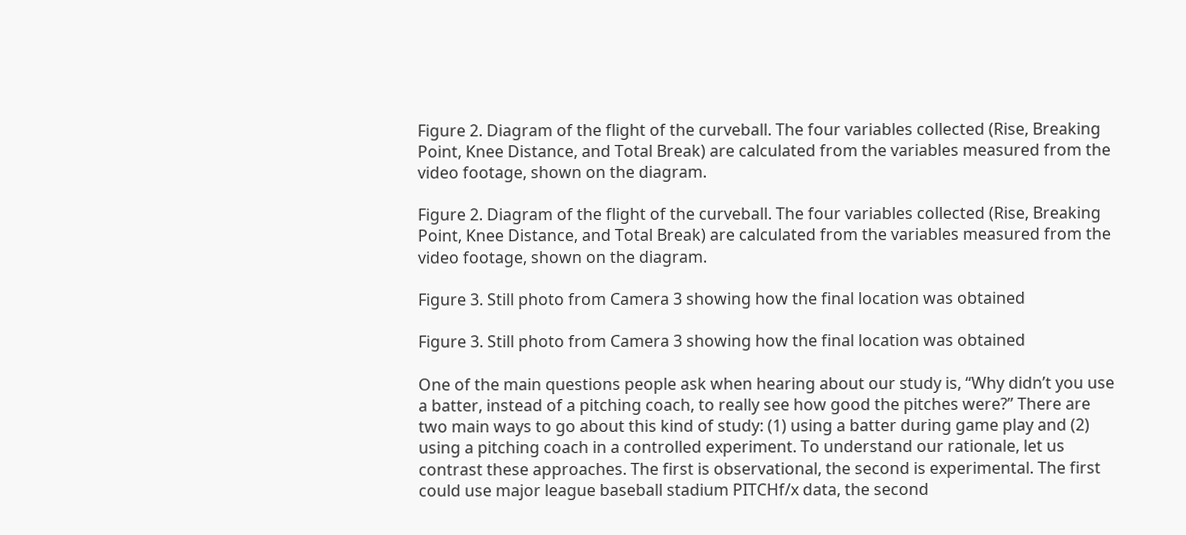Figure 2. Diagram of the flight of the curveball. The four variables collected (Rise, Breaking Point, Knee Distance, and Total Break) are calculated from the variables measured from the video footage, shown on the diagram.

Figure 2. Diagram of the flight of the curveball. The four variables collected (Rise, Breaking Point, Knee Distance, and Total Break) are calculated from the variables measured from the video footage, shown on the diagram.

Figure 3. Still photo from Camera 3 showing how the final location was obtained

Figure 3. Still photo from Camera 3 showing how the final location was obtained

One of the main questions people ask when hearing about our study is, “Why didn’t you use a batter, instead of a pitching coach, to really see how good the pitches were?” There are two main ways to go about this kind of study: (1) using a batter during game play and (2) using a pitching coach in a controlled experiment. To understand our rationale, let us contrast these approaches. The first is observational, the second is experimental. The first could use major league baseball stadium PITCHf/x data, the second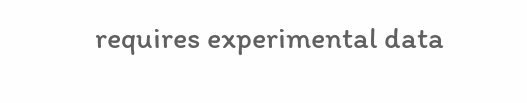requires experimental data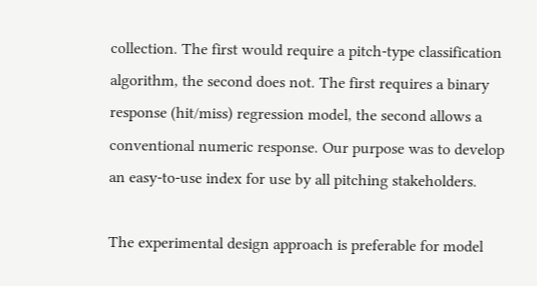collection. The first would require a pitch-type classification algorithm, the second does not. The first requires a binary response (hit/miss) regression model, the second allows a conventional numeric response. Our purpose was to develop an easy-to-use index for use by all pitching stakeholders.

The experimental design approach is preferable for model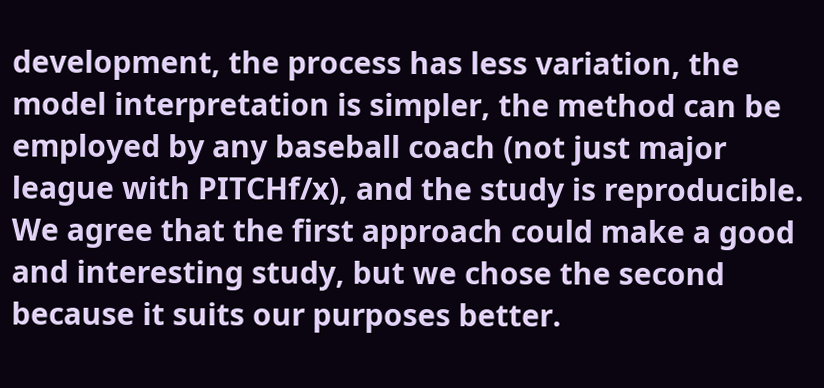development, the process has less variation, the model interpretation is simpler, the method can be employed by any baseball coach (not just major league with PITCHf/x), and the study is reproducible. We agree that the first approach could make a good and interesting study, but we chose the second because it suits our purposes better.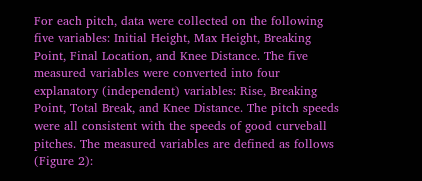For each pitch, data were collected on the following five variables: Initial Height, Max Height, Breaking Point, Final Location, and Knee Distance. The five measured variables were converted into four explanatory (independent) variables: Rise, Breaking Point, Total Break, and Knee Distance. The pitch speeds were all consistent with the speeds of good curveball pitches. The measured variables are defined as follows (Figure 2):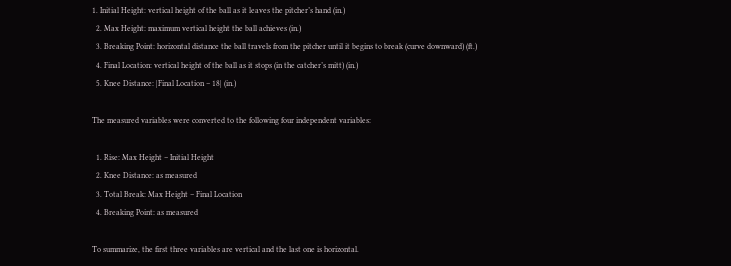1. Initial Height: vertical height of the ball as it leaves the pitcher’s hand (in.)
  2. Max Height: maximum vertical height the ball achieves (in.)
  3. Breaking Point: horizontal distance the ball travels from the pitcher until it begins to break (curve downward) (ft.)
  4. Final Location: vertical height of the ball as it stops (in the catcher’s mitt) (in.)
  5. Knee Distance: |Final Location – 18| (in.)

The measured variables were converted to the following four independent variables:

  1. Rise: Max Height – Initial Height
  2. Knee Distance: as measured
  3. Total Break: Max Height – Final Location
  4. Breaking Point: as measured

To summarize, the first three variables are vertical and the last one is horizontal.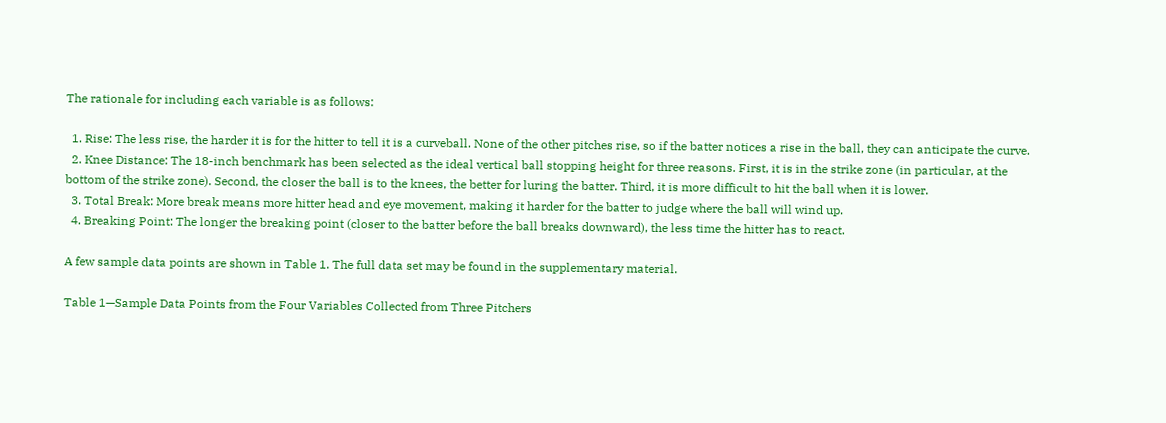The rationale for including each variable is as follows:

  1. Rise: The less rise, the harder it is for the hitter to tell it is a curveball. None of the other pitches rise, so if the batter notices a rise in the ball, they can anticipate the curve.
  2. Knee Distance: The 18-inch benchmark has been selected as the ideal vertical ball stopping height for three reasons. First, it is in the strike zone (in particular, at the bottom of the strike zone). Second, the closer the ball is to the knees, the better for luring the batter. Third, it is more difficult to hit the ball when it is lower.
  3. Total Break: More break means more hitter head and eye movement, making it harder for the batter to judge where the ball will wind up.
  4. Breaking Point: The longer the breaking point (closer to the batter before the ball breaks downward), the less time the hitter has to react.

A few sample data points are shown in Table 1. The full data set may be found in the supplementary material.

Table 1—Sample Data Points from the Four Variables Collected from Three Pitchers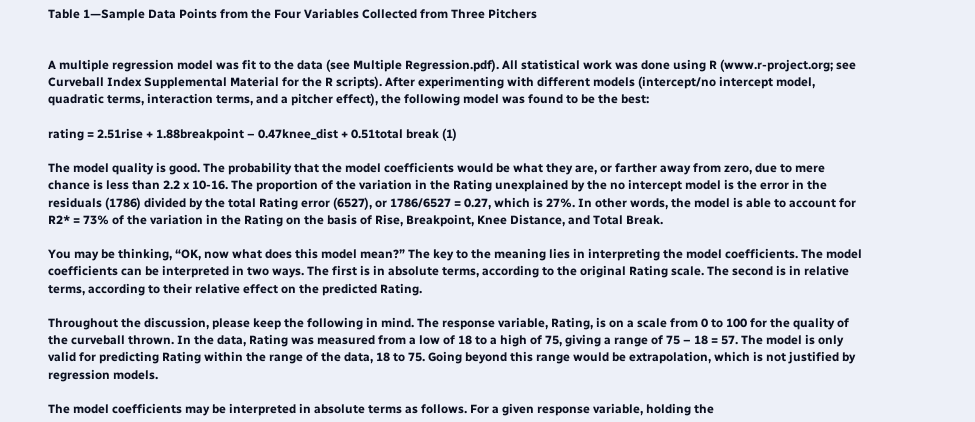Table 1—Sample Data Points from the Four Variables Collected from Three Pitchers


A multiple regression model was fit to the data (see Multiple Regression.pdf). All statistical work was done using R (www.r-project.org; see Curveball Index Supplemental Material for the R scripts). After experimenting with different models (intercept/no intercept model, quadratic terms, interaction terms, and a pitcher effect), the following model was found to be the best:

rating = 2.51rise + 1.88breakpoint – 0.47knee_dist + 0.51total break (1)

The model quality is good. The probability that the model coefficients would be what they are, or farther away from zero, due to mere chance is less than 2.2 x 10-16. The proportion of the variation in the Rating unexplained by the no intercept model is the error in the residuals (1786) divided by the total Rating error (6527), or 1786/6527 = 0.27, which is 27%. In other words, the model is able to account for R2* = 73% of the variation in the Rating on the basis of Rise, Breakpoint, Knee Distance, and Total Break.

You may be thinking, “OK, now what does this model mean?” The key to the meaning lies in interpreting the model coefficients. The model coefficients can be interpreted in two ways. The first is in absolute terms, according to the original Rating scale. The second is in relative terms, according to their relative effect on the predicted Rating.

Throughout the discussion, please keep the following in mind. The response variable, Rating, is on a scale from 0 to 100 for the quality of the curveball thrown. In the data, Rating was measured from a low of 18 to a high of 75, giving a range of 75 – 18 = 57. The model is only valid for predicting Rating within the range of the data, 18 to 75. Going beyond this range would be extrapolation, which is not justified by regression models.

The model coefficients may be interpreted in absolute terms as follows. For a given response variable, holding the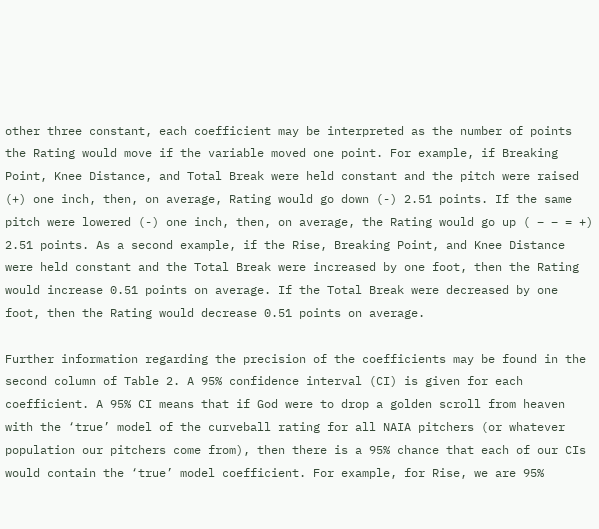other three constant, each coefficient may be interpreted as the number of points the Rating would move if the variable moved one point. For example, if Breaking Point, Knee Distance, and Total Break were held constant and the pitch were raised (+) one inch, then, on average, Rating would go down (-) 2.51 points. If the same pitch were lowered (-) one inch, then, on average, the Rating would go up ( – – = +) 2.51 points. As a second example, if the Rise, Breaking Point, and Knee Distance were held constant and the Total Break were increased by one foot, then the Rating would increase 0.51 points on average. If the Total Break were decreased by one foot, then the Rating would decrease 0.51 points on average.

Further information regarding the precision of the coefficients may be found in the second column of Table 2. A 95% confidence interval (CI) is given for each coefficient. A 95% CI means that if God were to drop a golden scroll from heaven with the ‘true’ model of the curveball rating for all NAIA pitchers (or whatever population our pitchers come from), then there is a 95% chance that each of our CIs would contain the ‘true’ model coefficient. For example, for Rise, we are 95%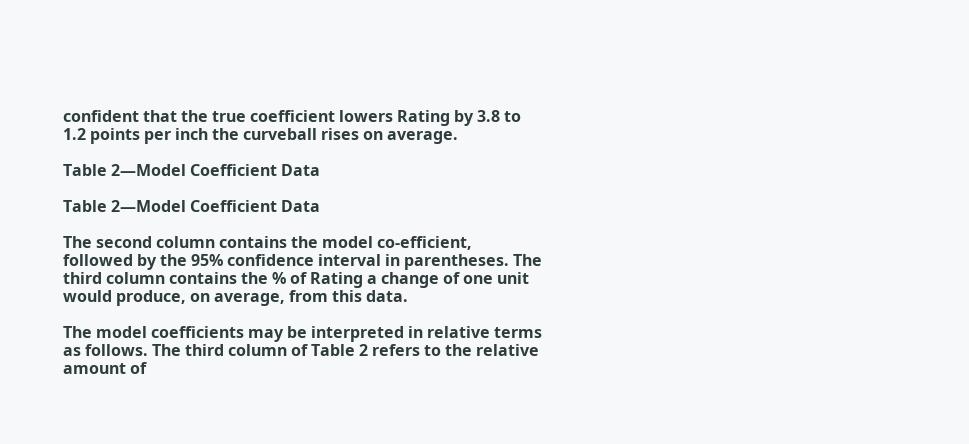confident that the true coefficient lowers Rating by 3.8 to 1.2 points per inch the curveball rises on average.

Table 2—Model Coefficient Data

Table 2—Model Coefficient Data

The second column contains the model co-efficient, followed by the 95% confidence interval in parentheses. The third column contains the % of Rating a change of one unit would produce, on average, from this data.

The model coefficients may be interpreted in relative terms as follows. The third column of Table 2 refers to the relative amount of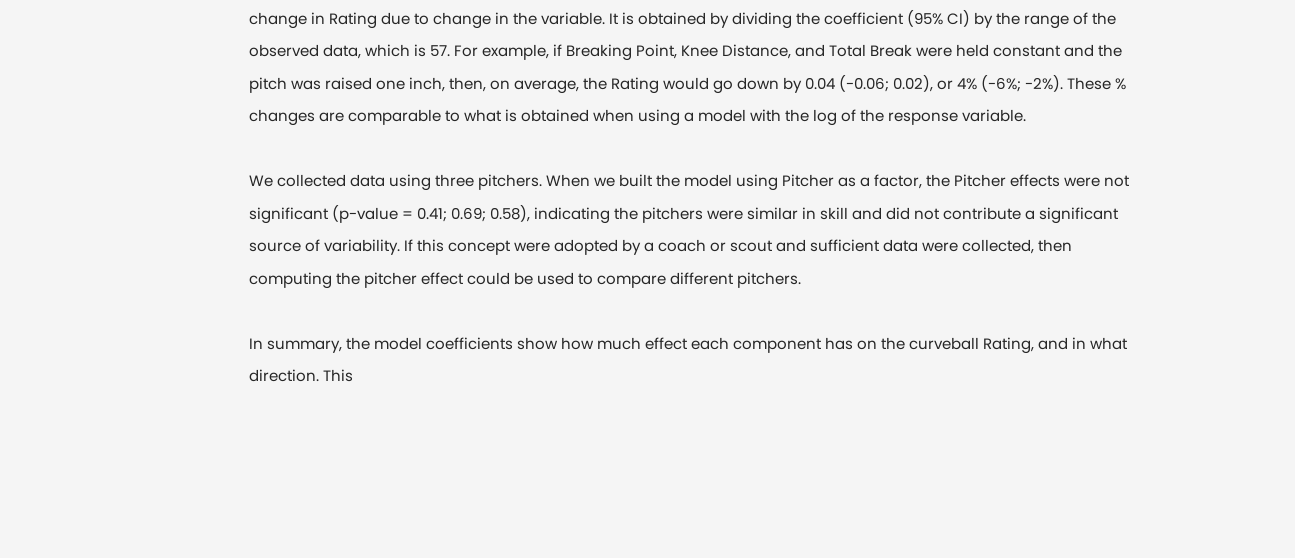change in Rating due to change in the variable. It is obtained by dividing the coefficient (95% CI) by the range of the observed data, which is 57. For example, if Breaking Point, Knee Distance, and Total Break were held constant and the pitch was raised one inch, then, on average, the Rating would go down by 0.04 (-0.06; 0.02), or 4% (-6%; -2%). These % changes are comparable to what is obtained when using a model with the log of the response variable.

We collected data using three pitchers. When we built the model using Pitcher as a factor, the Pitcher effects were not significant (p-value = 0.41; 0.69; 0.58), indicating the pitchers were similar in skill and did not contribute a significant source of variability. If this concept were adopted by a coach or scout and sufficient data were collected, then computing the pitcher effect could be used to compare different pitchers.

In summary, the model coefficients show how much effect each component has on the curveball Rating, and in what direction. This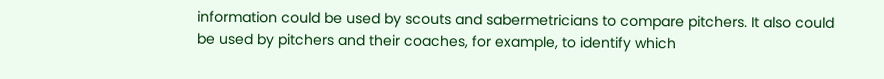information could be used by scouts and sabermetricians to compare pitchers. It also could be used by pitchers and their coaches, for example, to identify which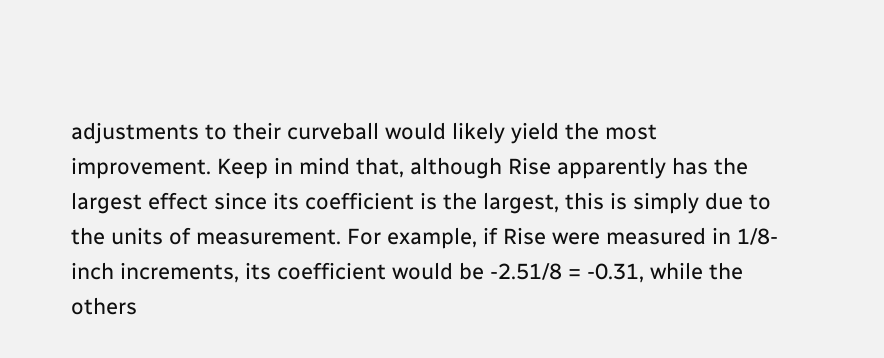adjustments to their curveball would likely yield the most improvement. Keep in mind that, although Rise apparently has the largest effect since its coefficient is the largest, this is simply due to the units of measurement. For example, if Rise were measured in 1/8-inch increments, its coefficient would be -2.51/8 = -0.31, while the others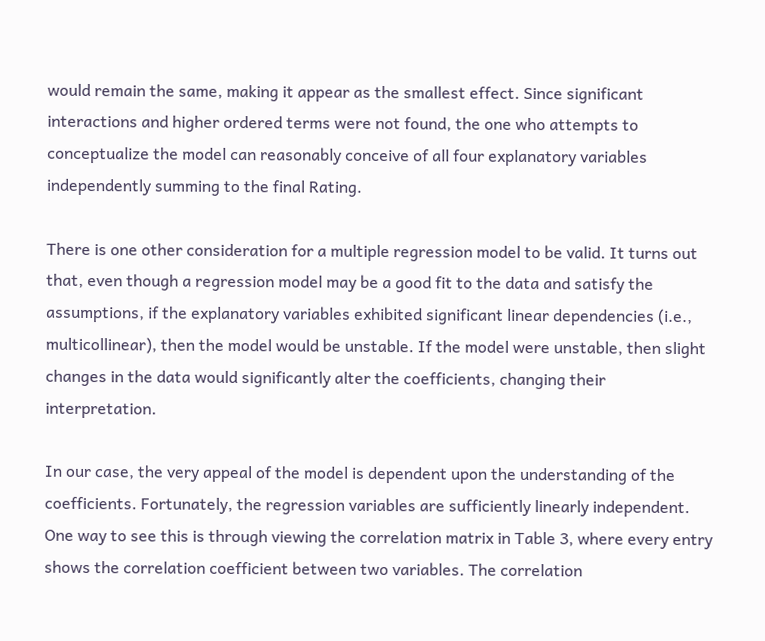would remain the same, making it appear as the smallest effect. Since significant interactions and higher ordered terms were not found, the one who attempts to conceptualize the model can reasonably conceive of all four explanatory variables independently summing to the final Rating.

There is one other consideration for a multiple regression model to be valid. It turns out that, even though a regression model may be a good fit to the data and satisfy the assumptions, if the explanatory variables exhibited significant linear dependencies (i.e., multicollinear), then the model would be unstable. If the model were unstable, then slight changes in the data would significantly alter the coefficients, changing their interpretation.

In our case, the very appeal of the model is dependent upon the understanding of the coefficients. Fortunately, the regression variables are sufficiently linearly independent. One way to see this is through viewing the correlation matrix in Table 3, where every entry shows the correlation coefficient between two variables. The correlation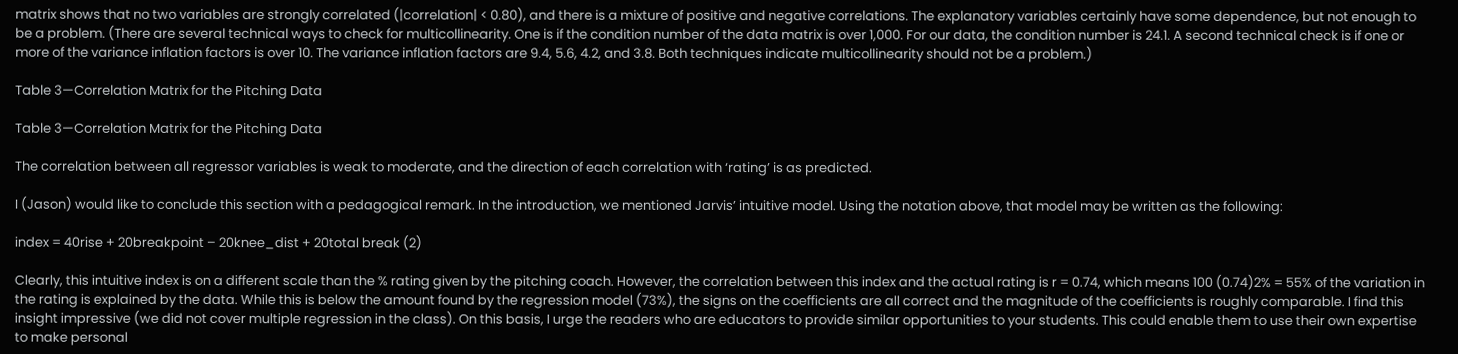matrix shows that no two variables are strongly correlated (|correlation| < 0.80), and there is a mixture of positive and negative correlations. The explanatory variables certainly have some dependence, but not enough to be a problem. (There are several technical ways to check for multicollinearity. One is if the condition number of the data matrix is over 1,000. For our data, the condition number is 24.1. A second technical check is if one or more of the variance inflation factors is over 10. The variance inflation factors are 9.4, 5.6, 4.2, and 3.8. Both techniques indicate multicollinearity should not be a problem.)

Table 3—Correlation Matrix for the Pitching Data

Table 3—Correlation Matrix for the Pitching Data

The correlation between all regressor variables is weak to moderate, and the direction of each correlation with ‘rating’ is as predicted.

I (Jason) would like to conclude this section with a pedagogical remark. In the introduction, we mentioned Jarvis’ intuitive model. Using the notation above, that model may be written as the following:

index = 40rise + 20breakpoint – 20knee_dist + 20total break (2)

Clearly, this intuitive index is on a different scale than the % rating given by the pitching coach. However, the correlation between this index and the actual rating is r = 0.74, which means 100 (0.74)2% = 55% of the variation in the rating is explained by the data. While this is below the amount found by the regression model (73%), the signs on the coefficients are all correct and the magnitude of the coefficients is roughly comparable. I find this insight impressive (we did not cover multiple regression in the class). On this basis, I urge the readers who are educators to provide similar opportunities to your students. This could enable them to use their own expertise to make personal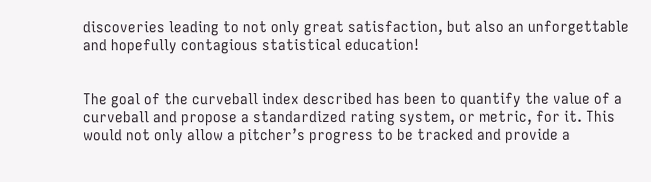discoveries leading to not only great satisfaction, but also an unforgettable and hopefully contagious statistical education!


The goal of the curveball index described has been to quantify the value of a curveball and propose a standardized rating system, or metric, for it. This would not only allow a pitcher’s progress to be tracked and provide a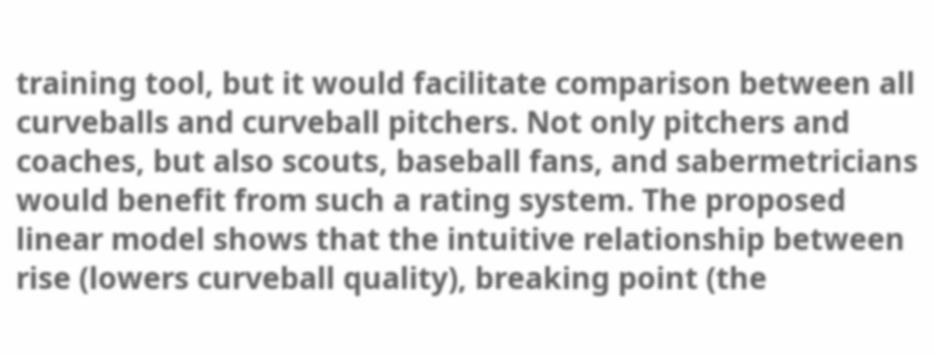training tool, but it would facilitate comparison between all curveballs and curveball pitchers. Not only pitchers and coaches, but also scouts, baseball fans, and sabermetricians would benefit from such a rating system. The proposed linear model shows that the intuitive relationship between rise (lowers curveball quality), breaking point (the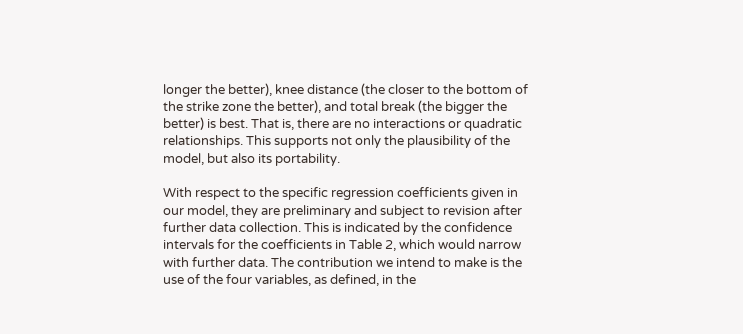longer the better), knee distance (the closer to the bottom of the strike zone the better), and total break (the bigger the better) is best. That is, there are no interactions or quadratic relationships. This supports not only the plausibility of the model, but also its portability.

With respect to the specific regression coefficients given in our model, they are preliminary and subject to revision after further data collection. This is indicated by the confidence intervals for the coefficients in Table 2, which would narrow with further data. The contribution we intend to make is the use of the four variables, as defined, in the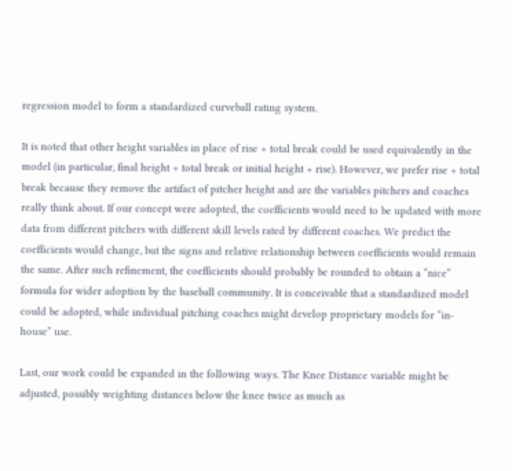regression model to form a standardized curveball rating system.

It is noted that other height variables in place of rise + total break could be used equivalently in the model (in particular, final height + total break or initial height + rise). However, we prefer rise + total break because they remove the artifact of pitcher height and are the variables pitchers and coaches really think about. If our concept were adopted, the coefficients would need to be updated with more data from different pitchers with different skill levels rated by different coaches. We predict the coefficients would change, but the signs and relative relationship between coefficients would remain the same. After such refinement, the coefficients should probably be rounded to obtain a “nice” formula for wider adoption by the baseball community. It is conceivable that a standardized model could be adopted, while individual pitching coaches might develop proprietary models for “in-house” use.

Last, our work could be expanded in the following ways. The Knee Distance variable might be adjusted, possibly weighting distances below the knee twice as much as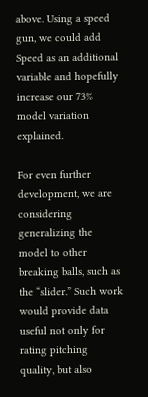above. Using a speed gun, we could add Speed as an additional variable and hopefully increase our 73% model variation explained.

For even further development, we are considering generalizing the model to other breaking balls, such as the “slider.” Such work would provide data useful not only for rating pitching quality, but also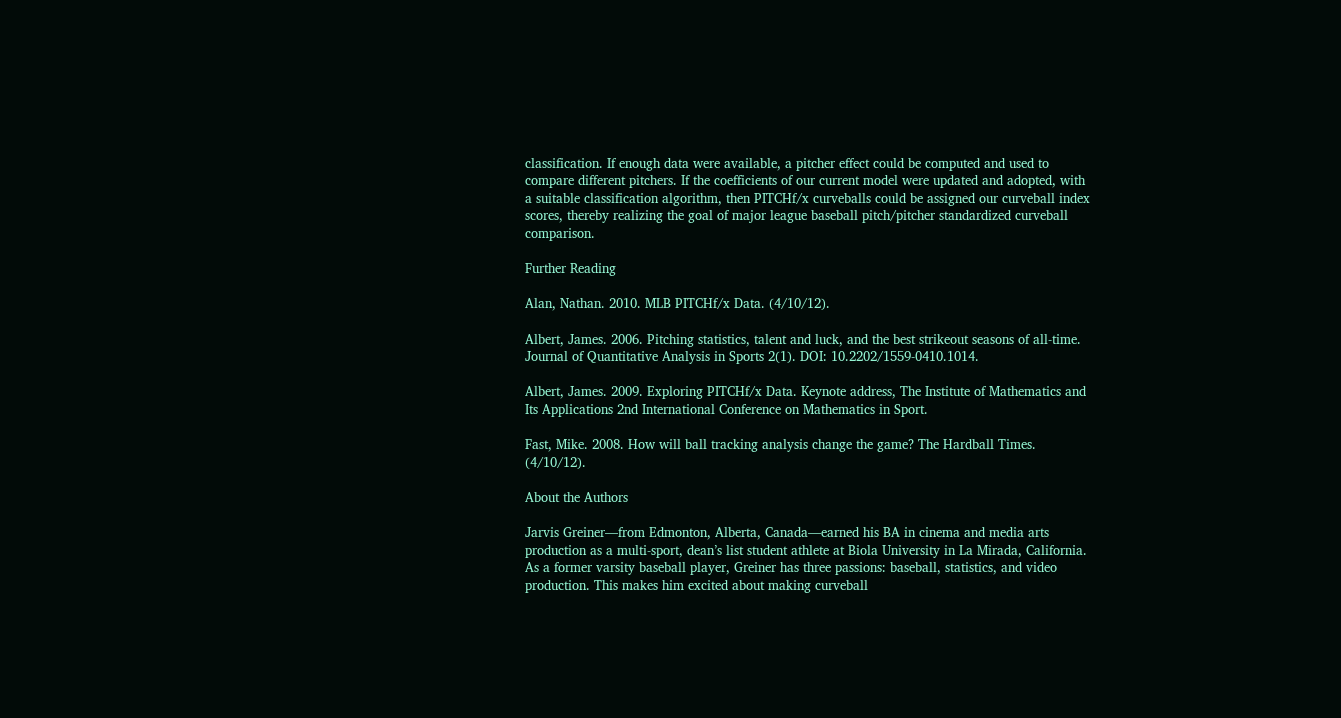classification. If enough data were available, a pitcher effect could be computed and used to compare different pitchers. If the coefficients of our current model were updated and adopted, with a suitable classification algorithm, then PITCHf/x curveballs could be assigned our curveball index scores, thereby realizing the goal of major league baseball pitch/pitcher standardized curveball comparison.

Further Reading

Alan, Nathan. 2010. MLB PITCHf/x Data. (4/10/12).

Albert, James. 2006. Pitching statistics, talent and luck, and the best strikeout seasons of all-time. Journal of Quantitative Analysis in Sports 2(1). DOI: 10.2202/1559-0410.1014.

Albert, James. 2009. Exploring PITCHf/x Data. Keynote address, The Institute of Mathematics and Its Applications 2nd International Conference on Mathematics in Sport.

Fast, Mike. 2008. How will ball tracking analysis change the game? The Hardball Times. (4/10/12).

About the Authors

Jarvis Greiner—from Edmonton, Alberta, Canada—earned his BA in cinema and media arts production as a multi-sport, dean’s list student athlete at Biola University in La Mirada, California. As a former varsity baseball player, Greiner has three passions: baseball, statistics, and video production. This makes him excited about making curveball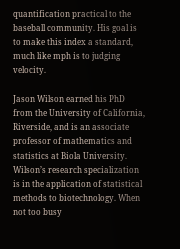quantification practical to the baseball community. His goal is to make this index a standard, much like mph is to judging velocity.

Jason Wilson earned his PhD from the University of California, Riverside, and is an associate professor of mathematics and statistics at Biola University. Wilson’s research specialization is in the application of statistical methods to biotechnology. When not too busy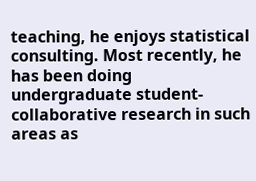teaching, he enjoys statistical consulting. Most recently, he has been doing undergraduate student-collaborative research in such areas as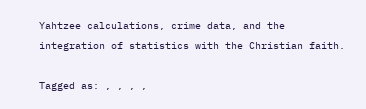Yahtzee calculations, crime data, and the integration of statistics with the Christian faith.

Tagged as: , , , ,